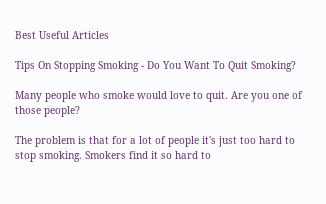Best Useful Articles

Tips On Stopping Smoking - Do You Want To Quit Smoking?

Many people who smoke would love to quit. Are you one of those people?

The problem is that for a lot of people it's just too hard to stop smoking. Smokers find it so hard to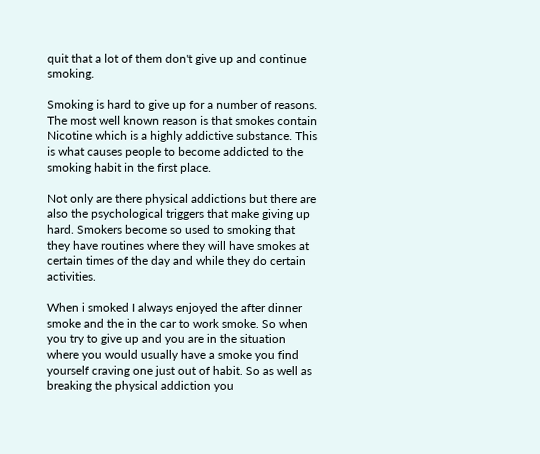quit that a lot of them don't give up and continue smoking.

Smoking is hard to give up for a number of reasons. The most well known reason is that smokes contain Nicotine which is a highly addictive substance. This is what causes people to become addicted to the smoking habit in the first place.

Not only are there physical addictions but there are also the psychological triggers that make giving up hard. Smokers become so used to smoking that they have routines where they will have smokes at certain times of the day and while they do certain activities.

When i smoked I always enjoyed the after dinner smoke and the in the car to work smoke. So when you try to give up and you are in the situation where you would usually have a smoke you find yourself craving one just out of habit. So as well as breaking the physical addiction you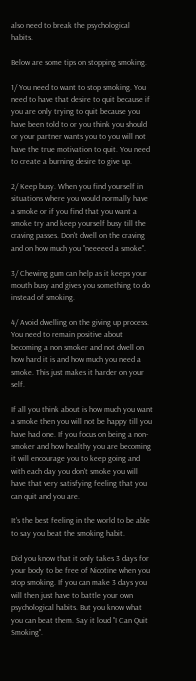also need to break the psychological habits.

Below are some tips on stopping smoking.

1/ You need to want to stop smoking. You need to have that desire to quit because if you are only trying to quit because you have been told to or you think you should or your partner wants you to you will not have the true motivation to quit. You need to create a burning desire to give up.

2/ Keep busy. When you find yourself in situations where you would normally have a smoke or if you find that you want a smoke try and keep yourself busy till the craving passes. Don't dwell on the craving and on how much you "neeeeed a smoke".

3/ Chewing gum can help as it keeps your mouth busy and gives you something to do instead of smoking.

4/ Avoid dwelling on the giving up process. You need to remain positive about becoming a non smoker and not dwell on how hard it is and how much you need a smoke. This just makes it harder on your self.

If all you think about is how much you want a smoke then you will not be happy till you have had one. If you focus on being a non-smoker and how healthy you are becoming it will encourage you to keep going and with each day you don't smoke you will have that very satisfying feeling that you can quit and you are.

It's the best feeling in the world to be able to say you beat the smoking habit.

Did you know that it only takes 3 days for your body to be free of Nicotine when you stop smoking. If you can make 3 days you will then just have to battle your own psychological habits. But you know what you can beat them. Say it loud "I Can Quit Smoking".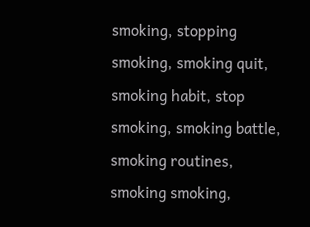smoking, stopping smoking, smoking quit, smoking habit, stop smoking, smoking battle, smoking routines, smoking smoking,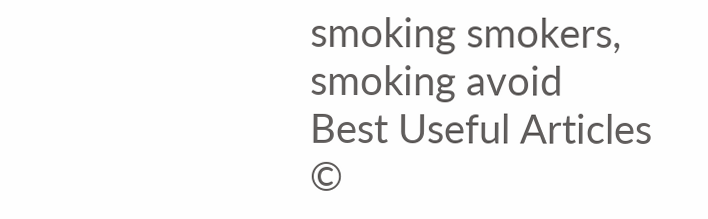smoking smokers, smoking avoid
Best Useful Articles ©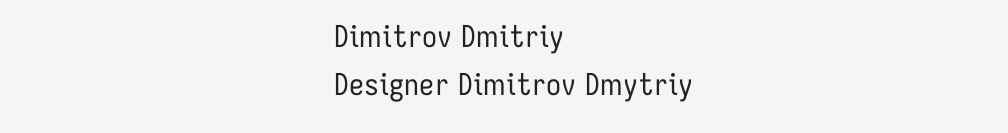Dimitrov Dmitriy
Designer Dimitrov Dmytriy